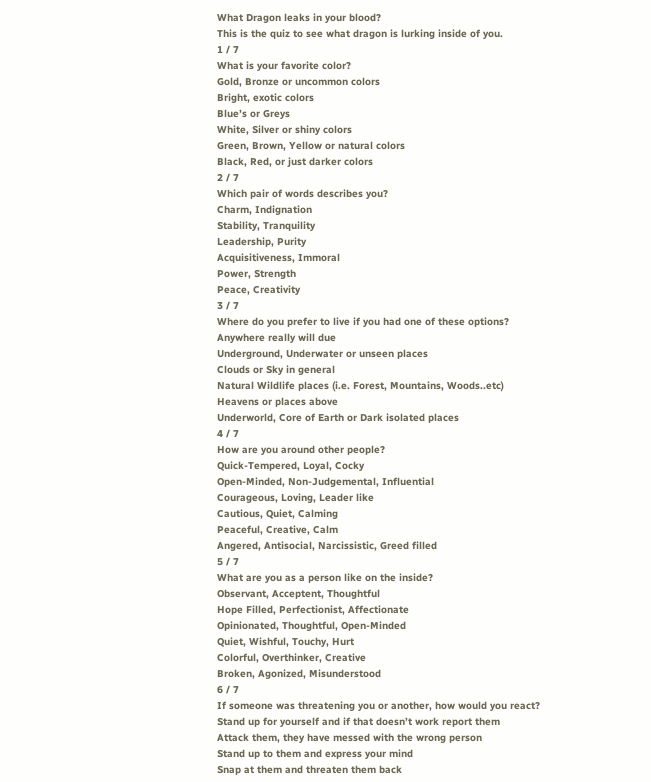What Dragon leaks in your blood?
This is the quiz to see what dragon is lurking inside of you.
1 / 7
What is your favorite color?
Gold, Bronze or uncommon colors
Bright, exotic colors
Blue’s or Greys
White, Silver or shiny colors
Green, Brown, Yellow or natural colors
Black, Red, or just darker colors
2 / 7
Which pair of words describes you?
Charm, Indignation
Stability, Tranquility
Leadership, Purity
Acquisitiveness, Immoral
Power, Strength
Peace, Creativity
3 / 7
Where do you prefer to live if you had one of these options?
Anywhere really will due
Underground, Underwater or unseen places
Clouds or Sky in general
Natural Wildlife places (i.e. Forest, Mountains, Woods..etc)
Heavens or places above
Underworld, Core of Earth or Dark isolated places
4 / 7
How are you around other people?
Quick-Tempered, Loyal, Cocky
Open-Minded, Non-Judgemental, Influential
Courageous, Loving, Leader like
Cautious, Quiet, Calming
Peaceful, Creative, Calm
Angered, Antisocial, Narcissistic, Greed filled
5 / 7
What are you as a person like on the inside?
Observant, Acceptent, Thoughtful
Hope Filled, Perfectionist, Affectionate
Opinionated, Thoughtful, Open-Minded
Quiet, Wishful, Touchy, Hurt
Colorful, Overthinker, Creative
Broken, Agonized, Misunderstood
6 / 7
If someone was threatening you or another, how would you react?
Stand up for yourself and if that doesn’t work report them
Attack them, they have messed with the wrong person
Stand up to them and express your mind
Snap at them and threaten them back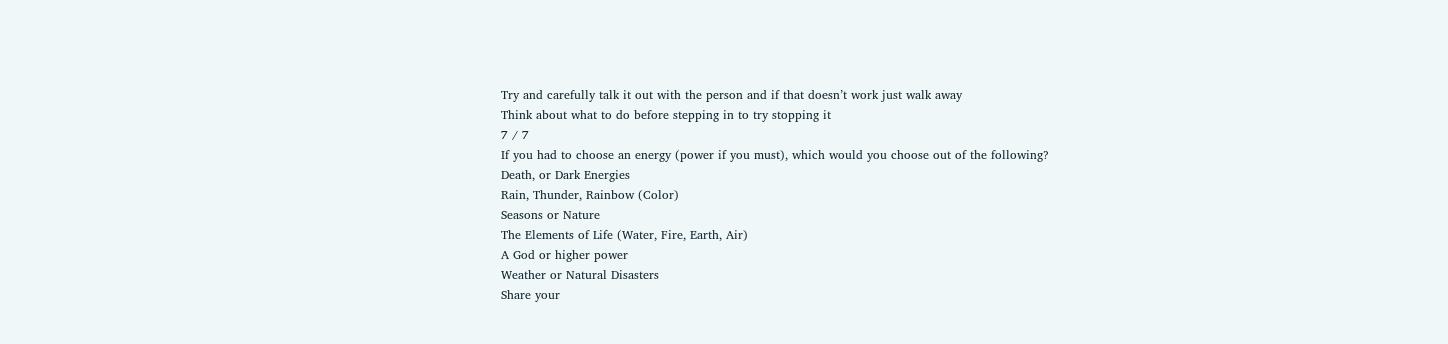Try and carefully talk it out with the person and if that doesn’t work just walk away
Think about what to do before stepping in to try stopping it
7 / 7
If you had to choose an energy (power if you must), which would you choose out of the following?
Death, or Dark Energies
Rain, Thunder, Rainbow (Color)
Seasons or Nature
The Elements of Life (Water, Fire, Earth, Air)
A God or higher power
Weather or Natural Disasters
Share your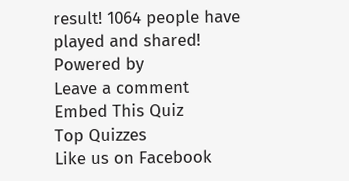result! 1064 people have played and shared!
Powered by
Leave a comment
Embed This Quiz
Top Quizzes
Like us on Facebook